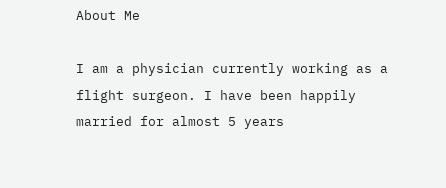About Me

I am a physician currently working as a flight surgeon. I have been happily married for almost 5 years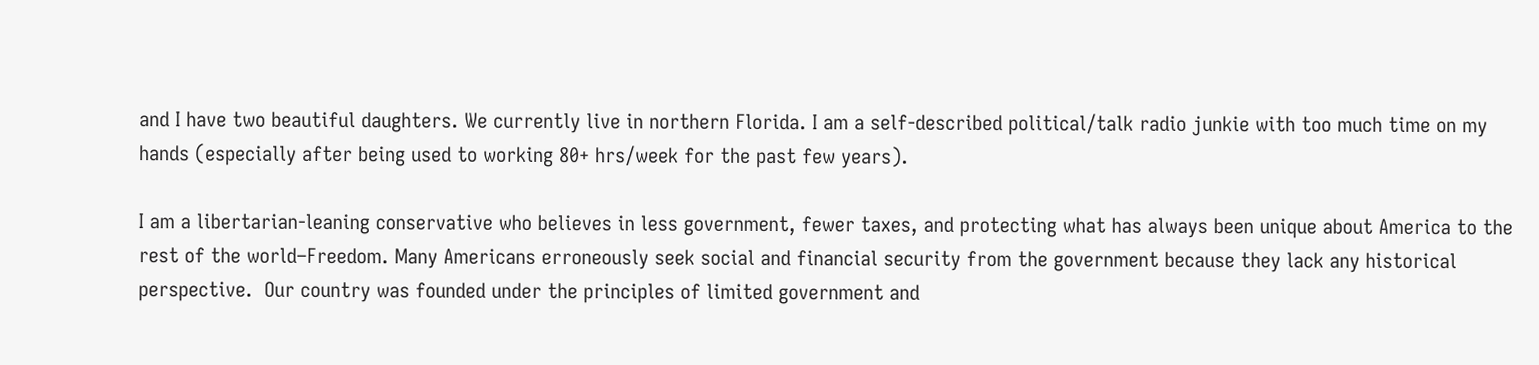and I have two beautiful daughters. We currently live in northern Florida. I am a self-described political/talk radio junkie with too much time on my hands (especially after being used to working 80+ hrs/week for the past few years).

I am a libertarian-leaning conservative who believes in less government, fewer taxes, and protecting what has always been unique about America to the rest of the world–Freedom. Many Americans erroneously seek social and financial security from the government because they lack any historical perspective.  Our country was founded under the principles of limited government and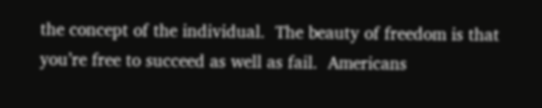the concept of the individual.  The beauty of freedom is that you’re free to succeed as well as fail.  Americans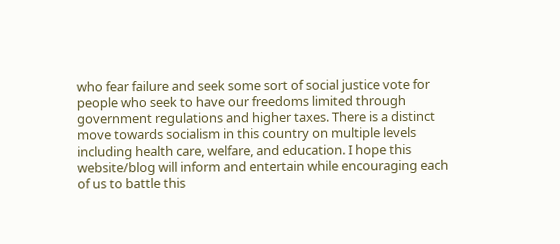who fear failure and seek some sort of social justice vote for people who seek to have our freedoms limited through government regulations and higher taxes. There is a distinct move towards socialism in this country on multiple levels including health care, welfare, and education. I hope this website/blog will inform and entertain while encouraging each of us to battle this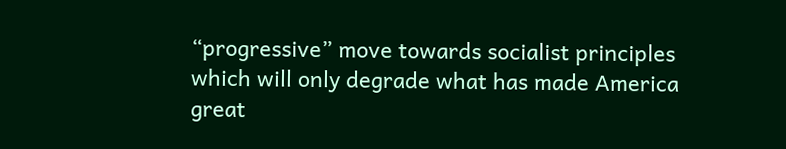“progressive” move towards socialist principles which will only degrade what has made America great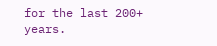for the last 200+ years.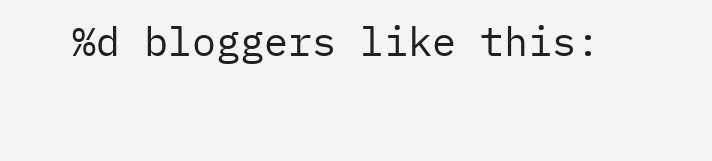%d bloggers like this: